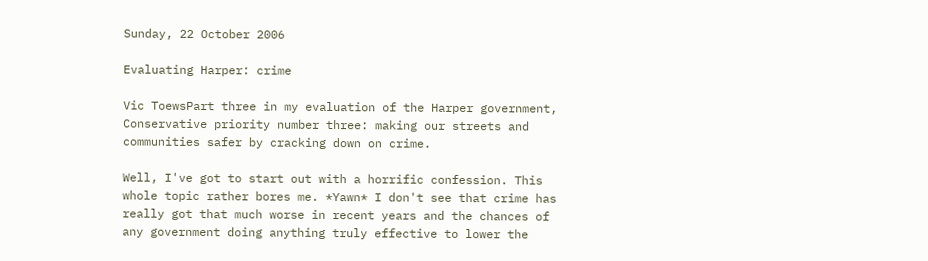Sunday, 22 October 2006

Evaluating Harper: crime

Vic ToewsPart three in my evaluation of the Harper government, Conservative priority number three: making our streets and communities safer by cracking down on crime.

Well, I've got to start out with a horrific confession. This whole topic rather bores me. *Yawn* I don't see that crime has really got that much worse in recent years and the chances of any government doing anything truly effective to lower the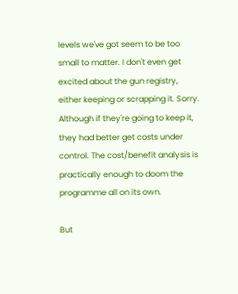levels we've got seem to be too small to matter. I don't even get excited about the gun registry, either keeping or scrapping it. Sorry. Although if they're going to keep it, they had better get costs under control. The cost/benefit analysis is practically enough to doom the programme all on its own.

But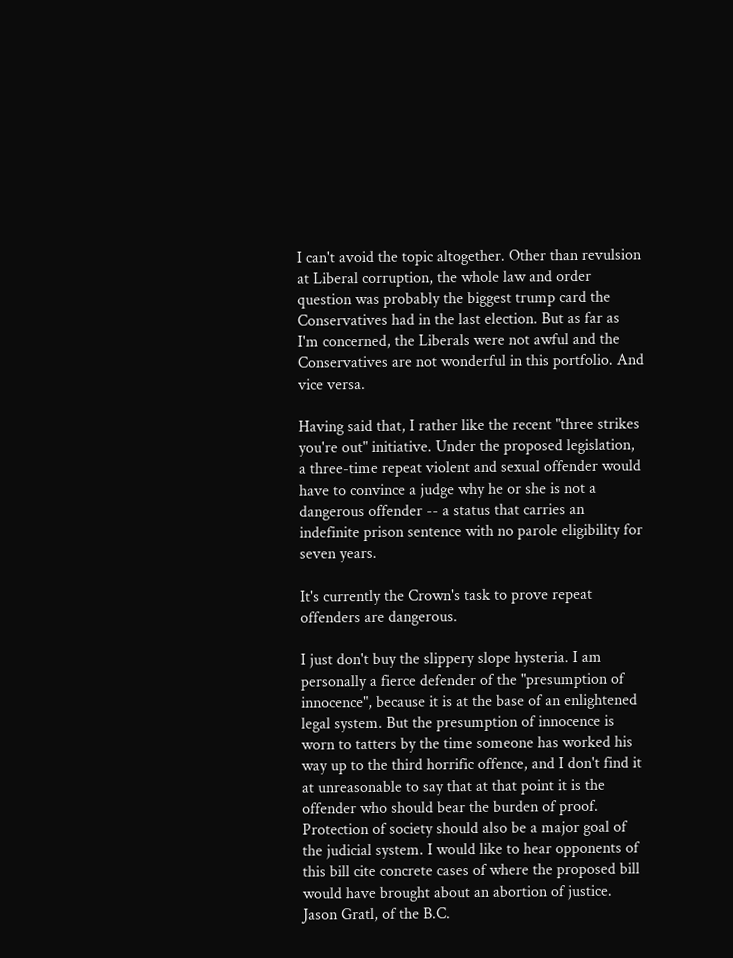I can't avoid the topic altogether. Other than revulsion at Liberal corruption, the whole law and order question was probably the biggest trump card the Conservatives had in the last election. But as far as I'm concerned, the Liberals were not awful and the Conservatives are not wonderful in this portfolio. And vice versa.

Having said that, I rather like the recent "three strikes you're out" initiative. Under the proposed legislation,
a three-time repeat violent and sexual offender would have to convince a judge why he or she is not a dangerous offender -- a status that carries an indefinite prison sentence with no parole eligibility for seven years.

It's currently the Crown's task to prove repeat offenders are dangerous.

I just don't buy the slippery slope hysteria. I am personally a fierce defender of the "presumption of innocence", because it is at the base of an enlightened legal system. But the presumption of innocence is worn to tatters by the time someone has worked his way up to the third horrific offence, and I don't find it at unreasonable to say that at that point it is the offender who should bear the burden of proof. Protection of society should also be a major goal of the judicial system. I would like to hear opponents of this bill cite concrete cases of where the proposed bill would have brought about an abortion of justice.
Jason Gratl, of the B.C.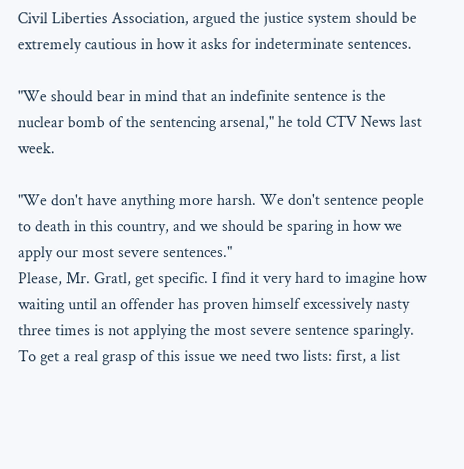Civil Liberties Association, argued the justice system should be extremely cautious in how it asks for indeterminate sentences.

"We should bear in mind that an indefinite sentence is the nuclear bomb of the sentencing arsenal," he told CTV News last week.

"We don't have anything more harsh. We don't sentence people to death in this country, and we should be sparing in how we apply our most severe sentences."
Please, Mr. Gratl, get specific. I find it very hard to imagine how waiting until an offender has proven himself excessively nasty three times is not applying the most severe sentence sparingly. To get a real grasp of this issue we need two lists: first, a list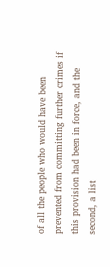of all the people who would have been prevented from committing further crimes if this provision had been in force, and the second, a list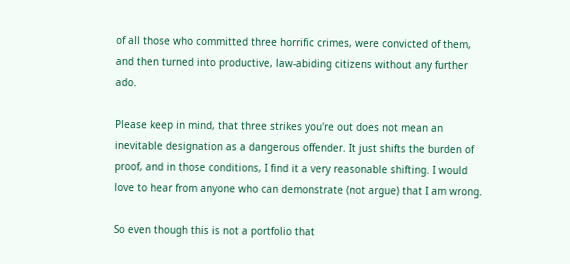of all those who committed three horrific crimes, were convicted of them, and then turned into productive, law-abiding citizens without any further ado.

Please keep in mind, that three strikes you're out does not mean an inevitable designation as a dangerous offender. It just shifts the burden of proof, and in those conditions, I find it a very reasonable shifting. I would love to hear from anyone who can demonstrate (not argue) that I am wrong.

So even though this is not a portfolio that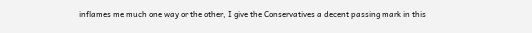inflames me much one way or the other, I give the Conservatives a decent passing mark in this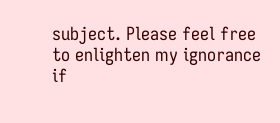subject. Please feel free to enlighten my ignorance if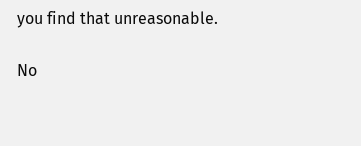you find that unreasonable.

No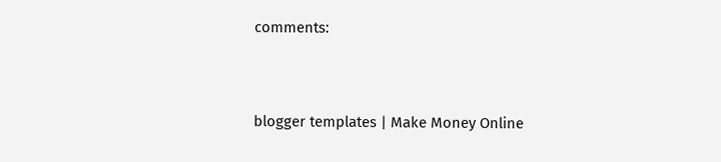comments:


blogger templates | Make Money Online